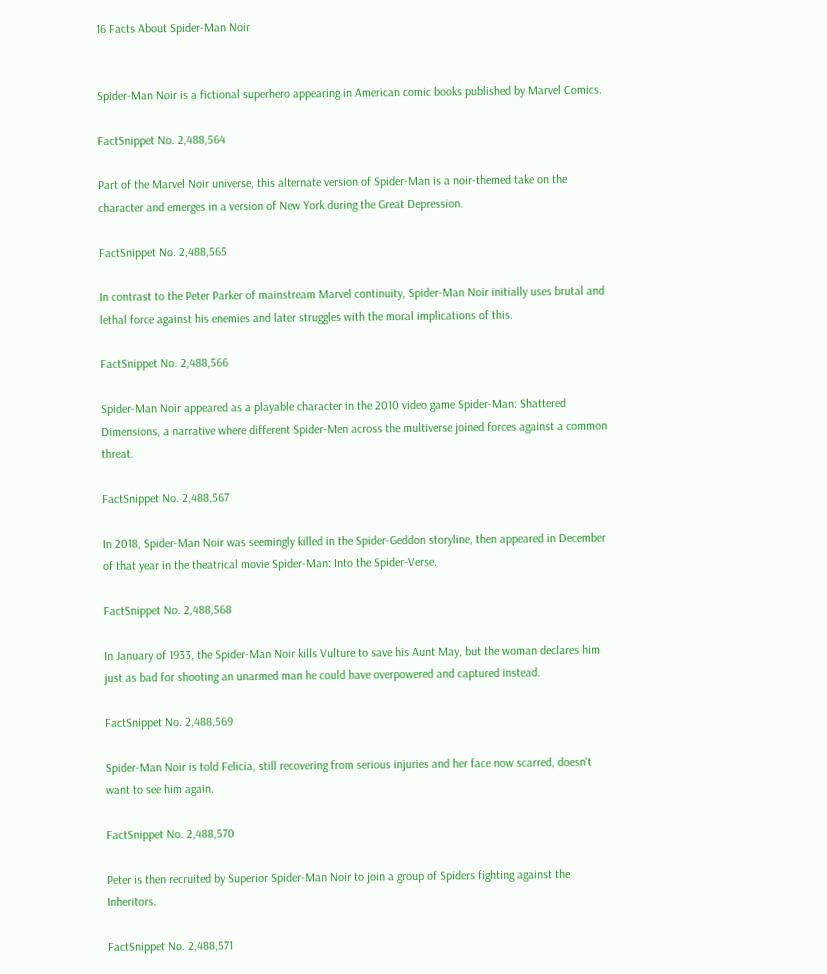16 Facts About Spider-Man Noir


Spider-Man Noir is a fictional superhero appearing in American comic books published by Marvel Comics.

FactSnippet No. 2,488,564

Part of the Marvel Noir universe, this alternate version of Spider-Man is a noir-themed take on the character and emerges in a version of New York during the Great Depression.

FactSnippet No. 2,488,565

In contrast to the Peter Parker of mainstream Marvel continuity, Spider-Man Noir initially uses brutal and lethal force against his enemies and later struggles with the moral implications of this.

FactSnippet No. 2,488,566

Spider-Man Noir appeared as a playable character in the 2010 video game Spider-Man: Shattered Dimensions, a narrative where different Spider-Men across the multiverse joined forces against a common threat.

FactSnippet No. 2,488,567

In 2018, Spider-Man Noir was seemingly killed in the Spider-Geddon storyline, then appeared in December of that year in the theatrical movie Spider-Man: Into the Spider-Verse.

FactSnippet No. 2,488,568

In January of 1933, the Spider-Man Noir kills Vulture to save his Aunt May, but the woman declares him just as bad for shooting an unarmed man he could have overpowered and captured instead.

FactSnippet No. 2,488,569

Spider-Man Noir is told Felicia, still recovering from serious injuries and her face now scarred, doesn't want to see him again.

FactSnippet No. 2,488,570

Peter is then recruited by Superior Spider-Man Noir to join a group of Spiders fighting against the Inheritors.

FactSnippet No. 2,488,571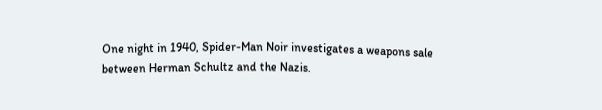One night in 1940, Spider-Man Noir investigates a weapons sale between Herman Schultz and the Nazis.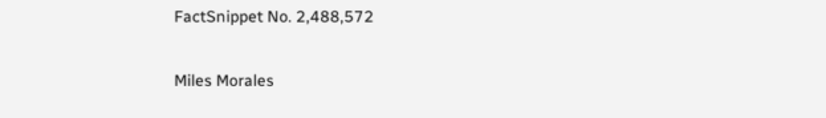FactSnippet No. 2,488,572

Miles Morales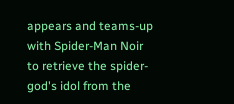appears and teams-up with Spider-Man Noir to retrieve the spider-god's idol from the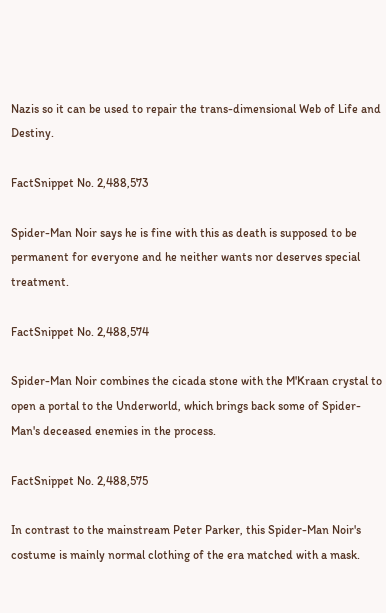Nazis so it can be used to repair the trans-dimensional Web of Life and Destiny.

FactSnippet No. 2,488,573

Spider-Man Noir says he is fine with this as death is supposed to be permanent for everyone and he neither wants nor deserves special treatment.

FactSnippet No. 2,488,574

Spider-Man Noir combines the cicada stone with the M'Kraan crystal to open a portal to the Underworld, which brings back some of Spider-Man's deceased enemies in the process.

FactSnippet No. 2,488,575

In contrast to the mainstream Peter Parker, this Spider-Man Noir's costume is mainly normal clothing of the era matched with a mask.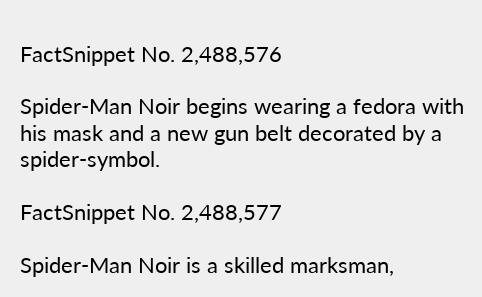FactSnippet No. 2,488,576

Spider-Man Noir begins wearing a fedora with his mask and a new gun belt decorated by a spider-symbol.

FactSnippet No. 2,488,577

Spider-Man Noir is a skilled marksman,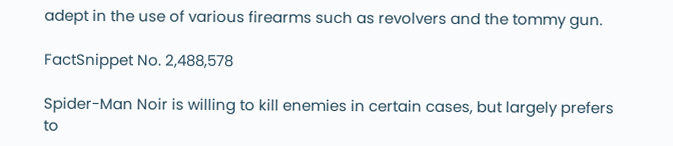adept in the use of various firearms such as revolvers and the tommy gun.

FactSnippet No. 2,488,578

Spider-Man Noir is willing to kill enemies in certain cases, but largely prefers to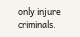only injure criminals.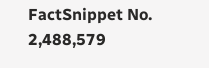FactSnippet No. 2,488,579